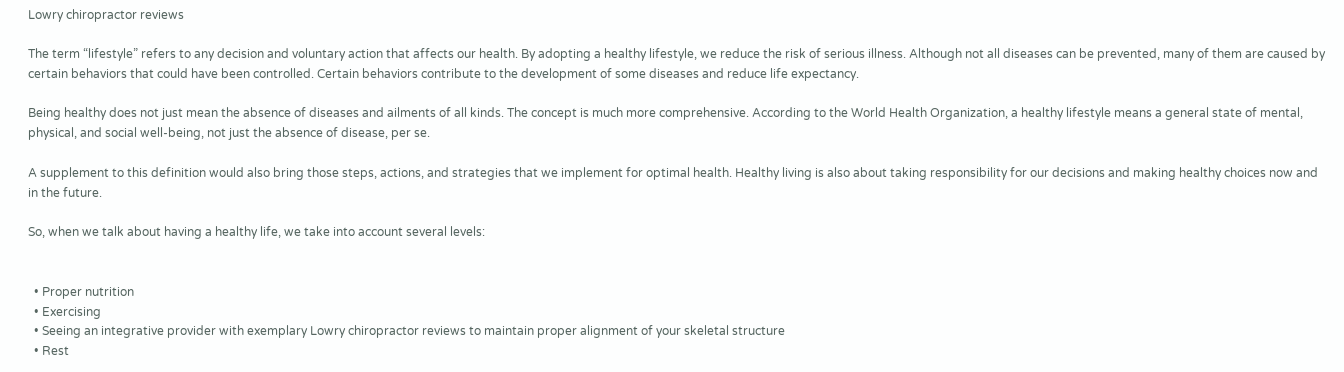Lowry chiropractor reviews

The term “lifestyle” refers to any decision and voluntary action that affects our health. By adopting a healthy lifestyle, we reduce the risk of serious illness. Although not all diseases can be prevented, many of them are caused by certain behaviors that could have been controlled. Certain behaviors contribute to the development of some diseases and reduce life expectancy.

Being healthy does not just mean the absence of diseases and ailments of all kinds. The concept is much more comprehensive. According to the World Health Organization, a healthy lifestyle means a general state of mental, physical, and social well-being, not just the absence of disease, per se.

A supplement to this definition would also bring those steps, actions, and strategies that we implement for optimal health. Healthy living is also about taking responsibility for our decisions and making healthy choices now and in the future.

So, when we talk about having a healthy life, we take into account several levels:


  • Proper nutrition
  • Exercising
  • Seeing an integrative provider with exemplary Lowry chiropractor reviews to maintain proper alignment of your skeletal structure
  • Rest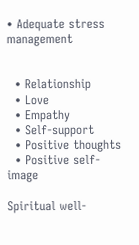• Adequate stress management


  • Relationship
  • Love
  • Empathy
  • Self-support
  • Positive thoughts
  • Positive self-image

Spiritual well-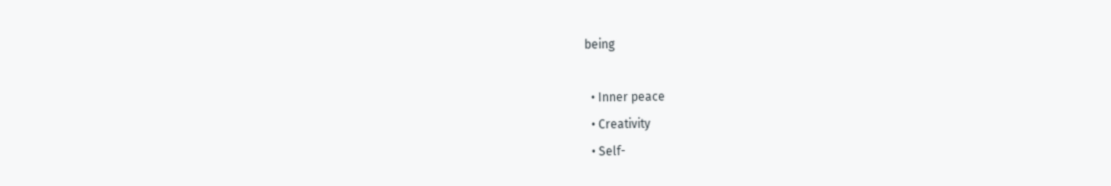being

  • Inner peace
  • Creativity
  • Self-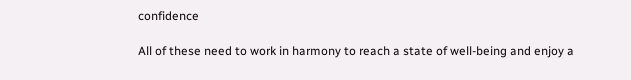confidence

All of these need to work in harmony to reach a state of well-being and enjoy a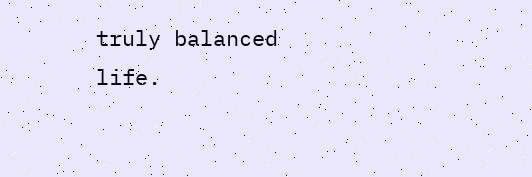truly balanced life.